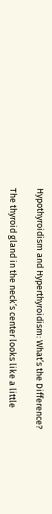Hypothyroidism and Hyperthyroidism: What’s the Difference?

The thyroid gland in the neck’s center looks like a little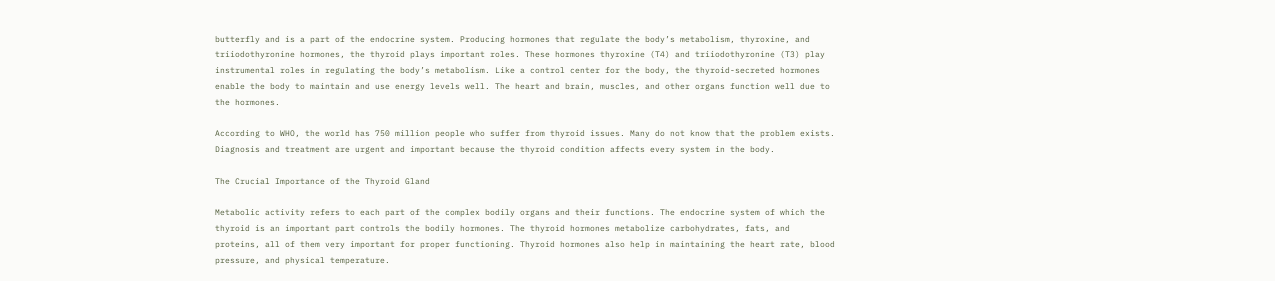butterfly and is a part of the endocrine system. Producing hormones that regulate the body’s metabolism, thyroxine, and triiodothyronine hormones, the thyroid plays important roles. These hormones thyroxine (T4) and triiodothyronine (T3) play instrumental roles in regulating the body’s metabolism. Like a control center for the body, the thyroid-secreted hormones enable the body to maintain and use energy levels well. The heart and brain, muscles, and other organs function well due to the hormones.

According to WHO, the world has 750 million people who suffer from thyroid issues. Many do not know that the problem exists. Diagnosis and treatment are urgent and important because the thyroid condition affects every system in the body.

The Crucial Importance of the Thyroid Gland

Metabolic activity refers to each part of the complex bodily organs and their functions. The endocrine system of which the thyroid is an important part controls the bodily hormones. The thyroid hormones metabolize carbohydrates, fats, and proteins, all of them very important for proper functioning. Thyroid hormones also help in maintaining the heart rate, blood pressure, and physical temperature.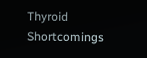Thyroid Shortcomings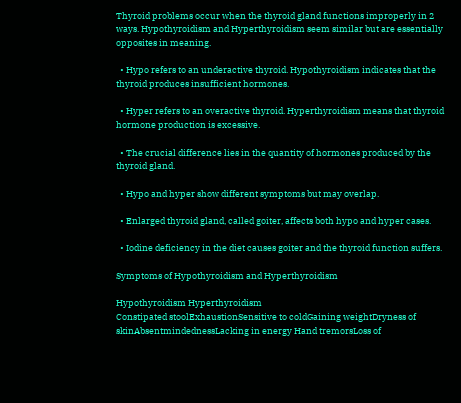Thyroid problems occur when the thyroid gland functions improperly in 2 ways. Hypothyroidism and Hyperthyroidism seem similar but are essentially opposites in meaning.

  • Hypo refers to an underactive thyroid. Hypothyroidism indicates that the thyroid produces insufficient hormones.

  • Hyper refers to an overactive thyroid. Hyperthyroidism means that thyroid hormone production is excessive.

  • The crucial difference lies in the quantity of hormones produced by the thyroid gland.

  • Hypo and hyper show different symptoms but may overlap.

  • Enlarged thyroid gland, called goiter, affects both hypo and hyper cases.

  • Iodine deficiency in the diet causes goiter and the thyroid function suffers.

Symptoms of Hypothyroidism and Hyperthyroidism

Hypothyroidism Hyperthyroidism
Constipated stoolExhaustionSensitive to coldGaining weightDryness of skinAbsentmindednessLacking in energy Hand tremorsLoss of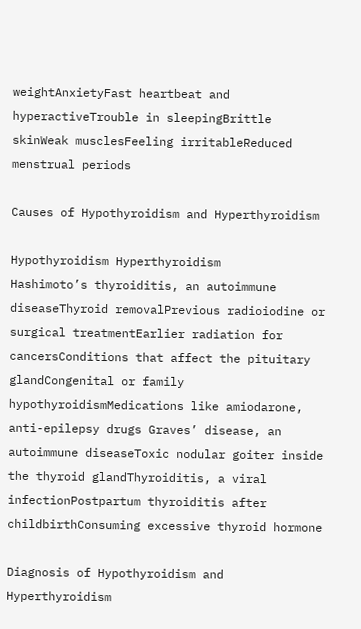weightAnxietyFast heartbeat and hyperactiveTrouble in sleepingBrittle skinWeak musclesFeeling irritableReduced menstrual periods

Causes of Hypothyroidism and Hyperthyroidism

Hypothyroidism Hyperthyroidism
Hashimoto’s thyroiditis, an autoimmune diseaseThyroid removalPrevious radioiodine or surgical treatmentEarlier radiation for cancersConditions that affect the pituitary glandCongenital or family hypothyroidismMedications like amiodarone, anti-epilepsy drugs Graves’ disease, an autoimmune diseaseToxic nodular goiter inside the thyroid glandThyroiditis, a viral infectionPostpartum thyroiditis after childbirthConsuming excessive thyroid hormone

Diagnosis of Hypothyroidism and Hyperthyroidism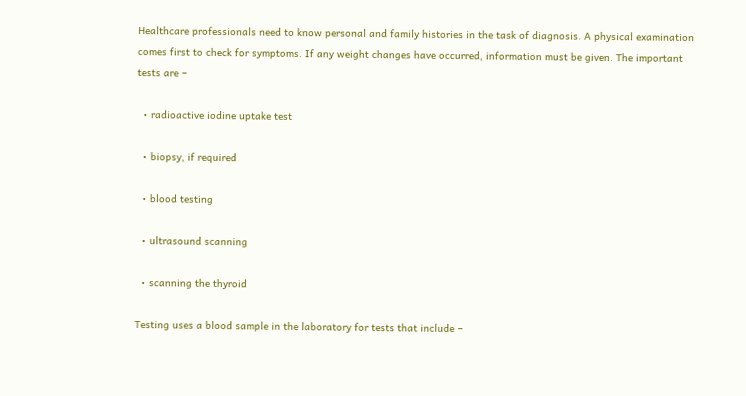Healthcare professionals need to know personal and family histories in the task of diagnosis. A physical examination comes first to check for symptoms. If any weight changes have occurred, information must be given. The important tests are −

  • radioactive iodine uptake test

  • biopsy, if required

  • blood testing

  • ultrasound scanning

  • scanning the thyroid

Testing uses a blood sample in the laboratory for tests that include −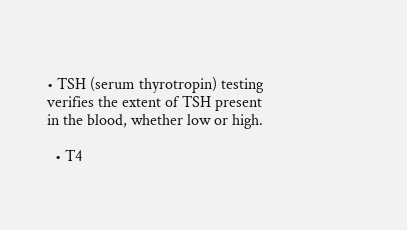• TSH (serum thyrotropin) testing verifies the extent of TSH present in the blood, whether low or high.

  • T4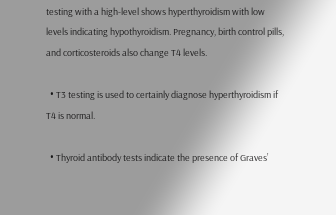testing with a high-level shows hyperthyroidism with low levels indicating hypothyroidism. Pregnancy, birth control pills, and corticosteroids also change T4 levels.

  • T3 testing is used to certainly diagnose hyperthyroidism if T4 is normal.

  • Thyroid antibody tests indicate the presence of Graves’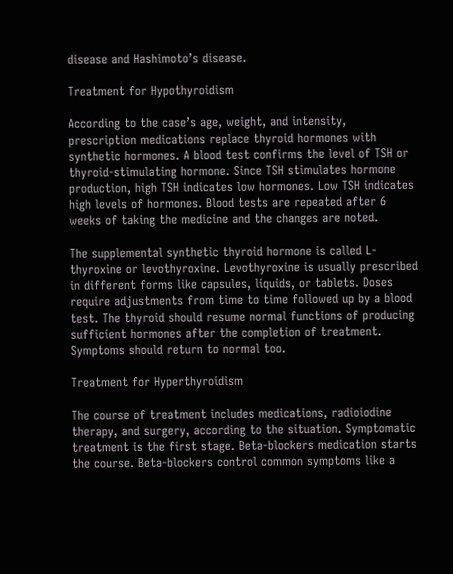disease and Hashimoto’s disease.

Treatment for Hypothyroidism

According to the case’s age, weight, and intensity, prescription medications replace thyroid hormones with synthetic hormones. A blood test confirms the level of TSH or thyroid-stimulating hormone. Since TSH stimulates hormone production, high TSH indicates low hormones. Low TSH indicates high levels of hormones. Blood tests are repeated after 6 weeks of taking the medicine and the changes are noted.

The supplemental synthetic thyroid hormone is called L-thyroxine or levothyroxine. Levothyroxine is usually prescribed in different forms like capsules, liquids, or tablets. Doses require adjustments from time to time followed up by a blood test. The thyroid should resume normal functions of producing sufficient hormones after the completion of treatment. Symptoms should return to normal too.

Treatment for Hyperthyroidism

The course of treatment includes medications, radioiodine therapy, and surgery, according to the situation. Symptomatic treatment is the first stage. Beta-blockers medication starts the course. Beta-blockers control common symptoms like a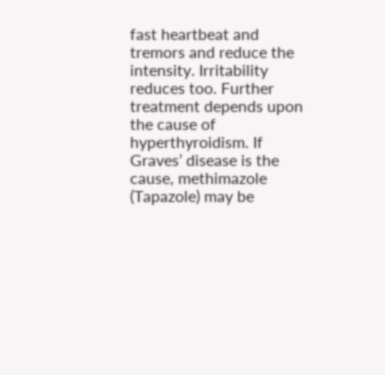fast heartbeat and tremors and reduce the intensity. Irritability reduces too. Further treatment depends upon the cause of hyperthyroidism. If Graves’ disease is the cause, methimazole (Tapazole) may be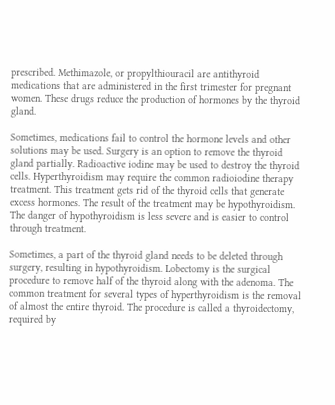prescribed. Methimazole, or propylthiouracil are antithyroid medications that are administered in the first trimester for pregnant women. These drugs reduce the production of hormones by the thyroid gland.

Sometimes, medications fail to control the hormone levels and other solutions may be used. Surgery is an option to remove the thyroid gland partially. Radioactive iodine may be used to destroy the thyroid cells. Hyperthyroidism may require the common radioiodine therapy treatment. This treatment gets rid of the thyroid cells that generate excess hormones. The result of the treatment may be hypothyroidism. The danger of hypothyroidism is less severe and is easier to control through treatment.

Sometimes, a part of the thyroid gland needs to be deleted through surgery, resulting in hypothyroidism. Lobectomy is the surgical procedure to remove half of the thyroid along with the adenoma. The common treatment for several types of hyperthyroidism is the removal of almost the entire thyroid. The procedure is called a thyroidectomy, required by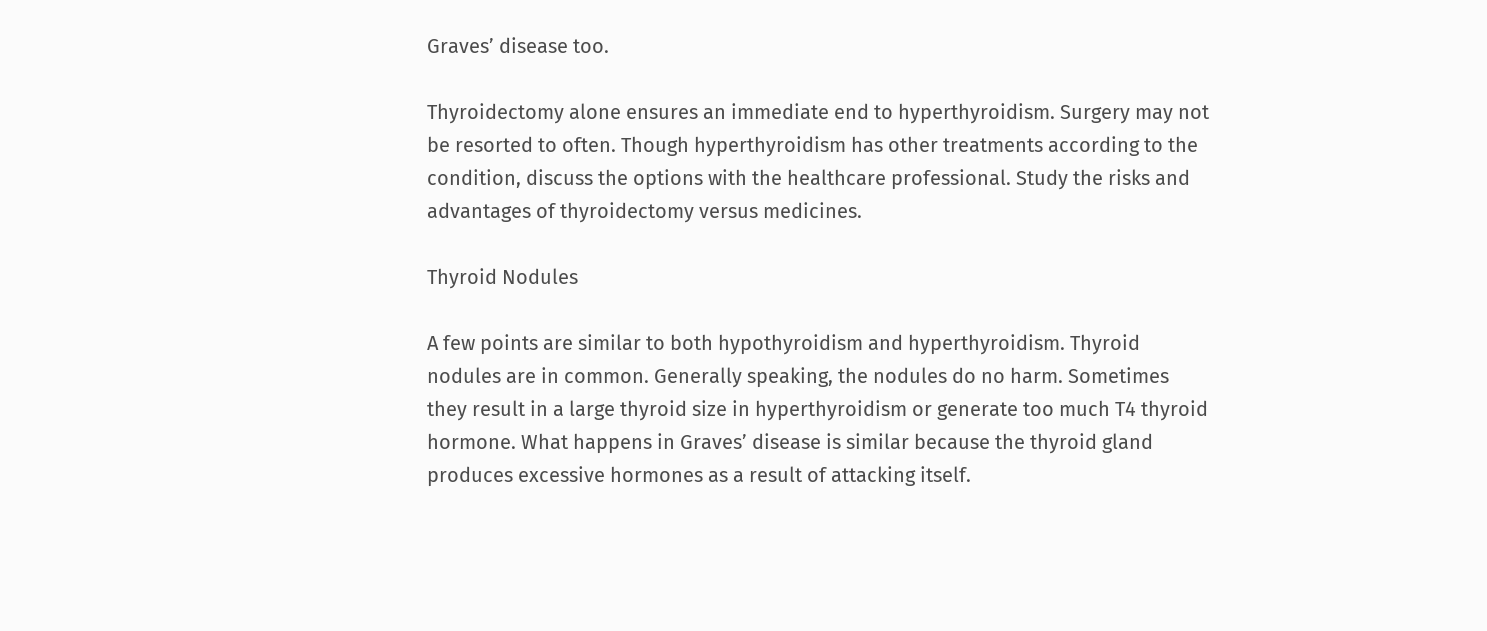Graves’ disease too.

Thyroidectomy alone ensures an immediate end to hyperthyroidism. Surgery may not be resorted to often. Though hyperthyroidism has other treatments according to the condition, discuss the options with the healthcare professional. Study the risks and advantages of thyroidectomy versus medicines.

Thyroid Nodules

A few points are similar to both hypothyroidism and hyperthyroidism. Thyroid nodules are in common. Generally speaking, the nodules do no harm. Sometimes they result in a large thyroid size in hyperthyroidism or generate too much T4 thyroid hormone. What happens in Graves’ disease is similar because the thyroid gland produces excessive hormones as a result of attacking itself.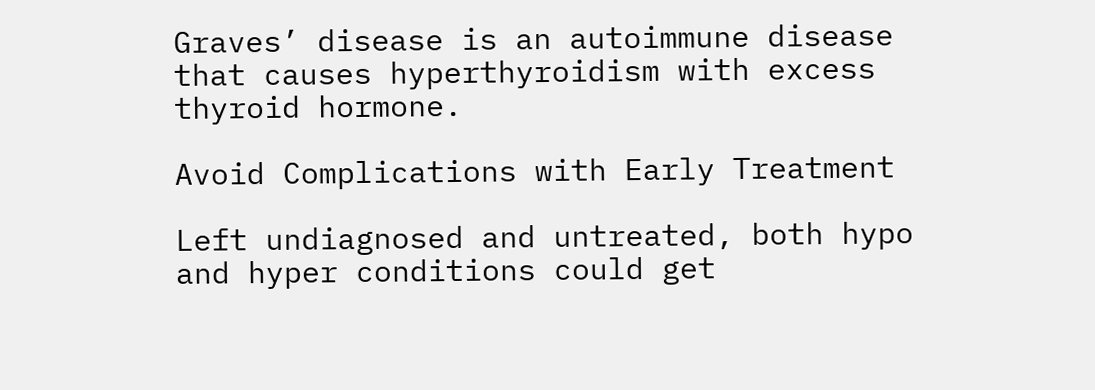Graves’ disease is an autoimmune disease that causes hyperthyroidism with excess thyroid hormone.

Avoid Complications with Early Treatment

Left undiagnosed and untreated, both hypo and hyper conditions could get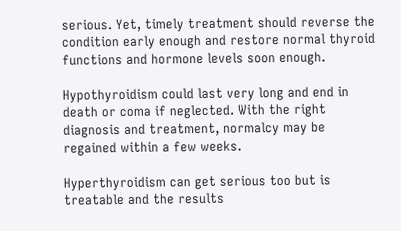serious. Yet, timely treatment should reverse the condition early enough and restore normal thyroid functions and hormone levels soon enough.

Hypothyroidism could last very long and end in death or coma if neglected. With the right diagnosis and treatment, normalcy may be regained within a few weeks.

Hyperthyroidism can get serious too but is treatable and the results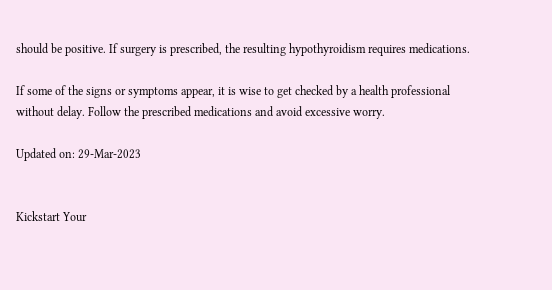should be positive. If surgery is prescribed, the resulting hypothyroidism requires medications.

If some of the signs or symptoms appear, it is wise to get checked by a health professional without delay. Follow the prescribed medications and avoid excessive worry.

Updated on: 29-Mar-2023


Kickstart Your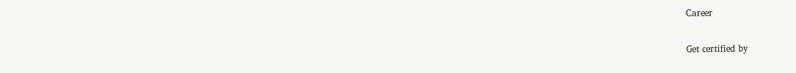Career

Get certified by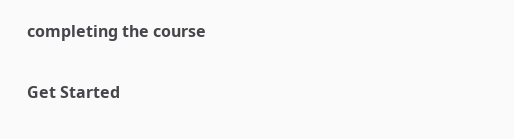completing the course

Get Started